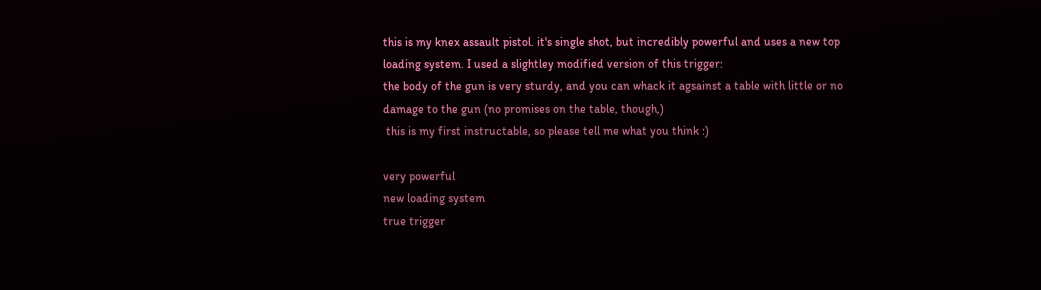this is my knex assault pistol. it's single shot, but incredibly powerful and uses a new top loading system. I used a slightley modified version of this trigger:
the body of the gun is very sturdy, and you can whack it agsainst a table with little or no damage to the gun (no promises on the table, though,)
 this is my first instructable, so please tell me what you think :)

very powerful
new loading system
true trigger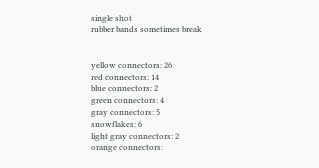single shot
rubber bands sometimes break


yellow connectors: 26
red connectors: 14
blue connectors: 2
green connectors: 4
gray connectors: 5
snowflakes: 6
light gray connectors: 2
orange connectors: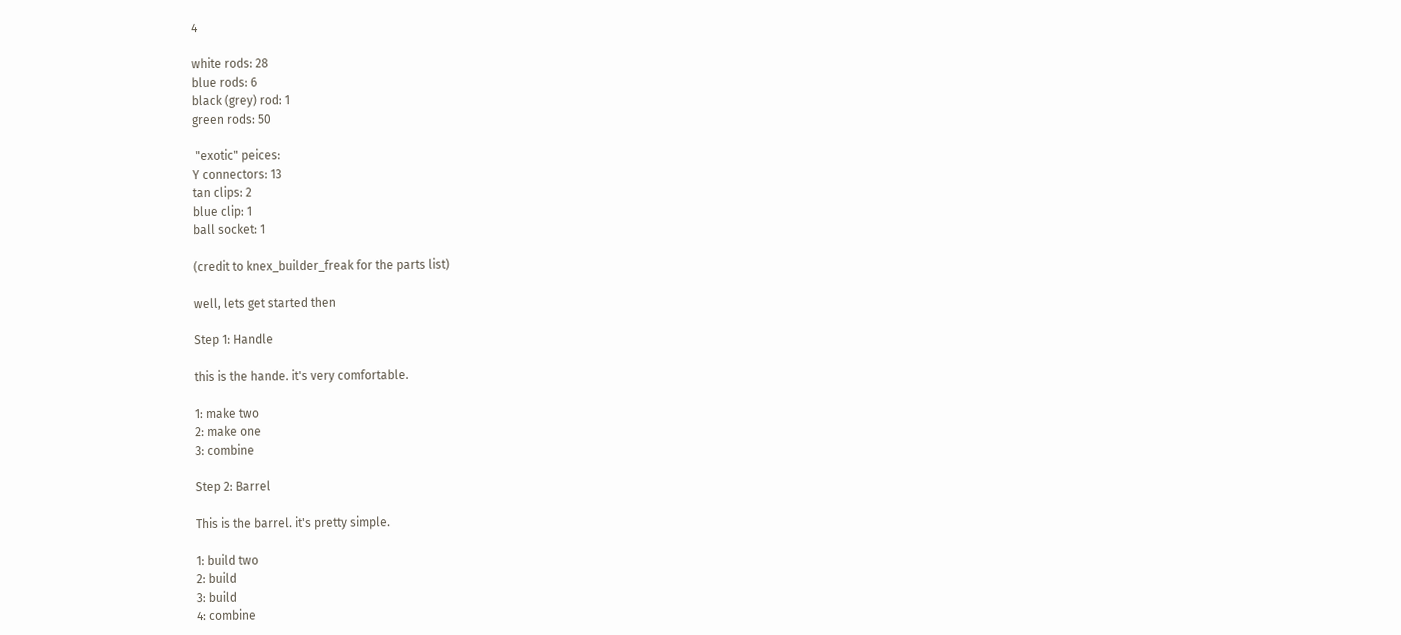4

white rods: 28
blue rods: 6
black (grey) rod: 1
green rods: 50

 "exotic" peices:
Y connectors: 13
tan clips: 2
blue clip: 1
ball socket: 1

(credit to knex_builder_freak for the parts list)

well, lets get started then

Step 1: Handle

this is the hande. it's very comfortable.

1: make two
2: make one
3: combine

Step 2: Barrel

This is the barrel. it's pretty simple.

1: build two
2: build
3: build
4: combine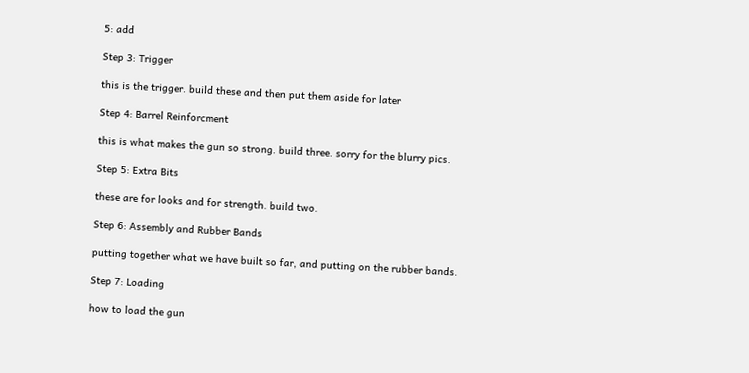5: add

Step 3: Trigger

this is the trigger. build these and then put them aside for later

Step 4: Barrel Reinforcment

this is what makes the gun so strong. build three. sorry for the blurry pics.

Step 5: Extra Bits

these are for looks and for strength. build two.

Step 6: Assembly and Rubber Bands

putting together what we have built so far, and putting on the rubber bands.

Step 7: Loading

how to load the gun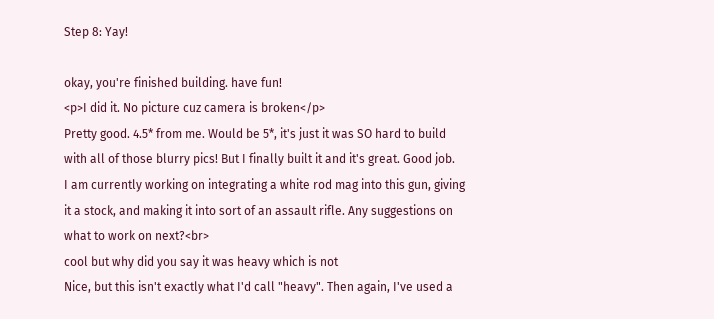Step 8: Yay!

okay, you're finished building. have fun!
<p>I did it. No picture cuz camera is broken</p>
Pretty good. 4.5* from me. Would be 5*, it's just it was SO hard to build with all of those blurry pics! But I finally built it and it's great. Good job.
I am currently working on integrating a white rod mag into this gun, giving it a stock, and making it into sort of an assault rifle. Any suggestions on what to work on next?<br>
cool but why did you say it was heavy which is not
Nice, but this isn't exactly what I'd call "heavy". Then again, I've used a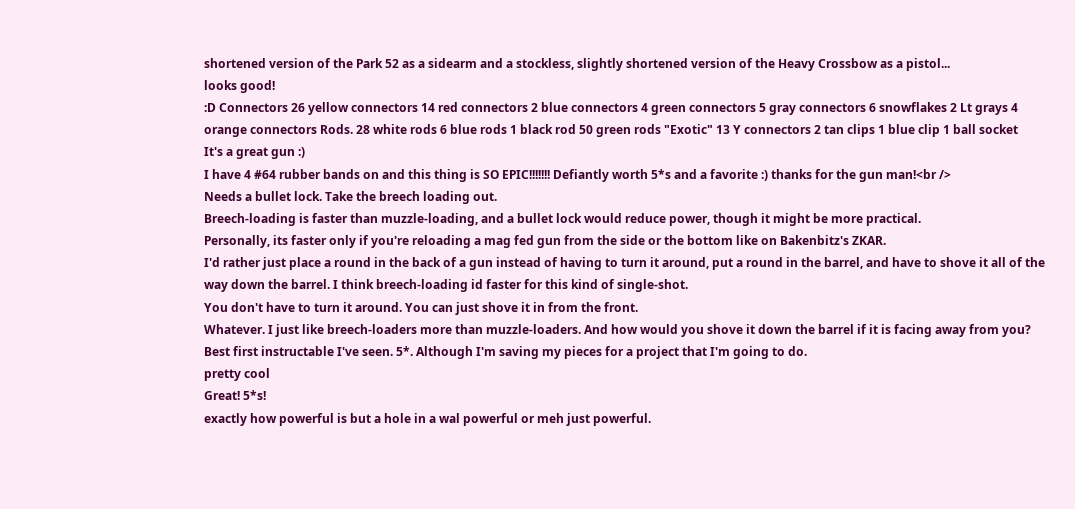shortened version of the Park 52 as a sidearm and a stockless, slightly shortened version of the Heavy Crossbow as a pistol...
looks good!
:D Connectors 26 yellow connectors 14 red connectors 2 blue connectors 4 green connectors 5 gray connectors 6 snowflakes 2 Lt grays 4 orange connectors Rods. 28 white rods 6 blue rods 1 black rod 50 green rods "Exotic" 13 Y connectors 2 tan clips 1 blue clip 1 ball socket
It's a great gun :)
I have 4 #64 rubber bands on and this thing is SO EPIC!!!!!!! Defiantly worth 5*s and a favorite :) thanks for the gun man!<br />
Needs a bullet lock. Take the breech loading out.
Breech-loading is faster than muzzle-loading, and a bullet lock would reduce power, though it might be more practical.
Personally, its faster only if you're reloading a mag fed gun from the side or the bottom like on Bakenbitz's ZKAR.
I'd rather just place a round in the back of a gun instead of having to turn it around, put a round in the barrel, and have to shove it all of the way down the barrel. I think breech-loading id faster for this kind of single-shot.
You don't have to turn it around. You can just shove it in from the front.
Whatever. I just like breech-loaders more than muzzle-loaders. And how would you shove it down the barrel if it is facing away from you?
Best first instructable I've seen. 5*. Although I'm saving my pieces for a project that I'm going to do.
pretty cool
Great! 5*s!
exactly how powerful is but a hole in a wal powerful or meh just powerful.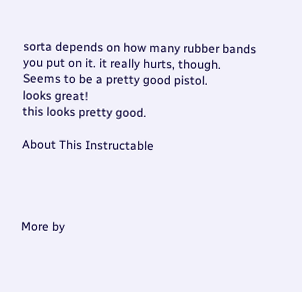sorta depends on how many rubber bands you put on it. it really hurts, though.
Seems to be a pretty good pistol.
looks great!
this looks pretty good.

About This Instructable




More by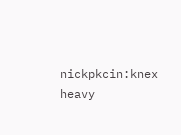nickpkcin:knex heavy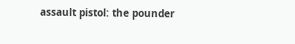assault pistol: the pounder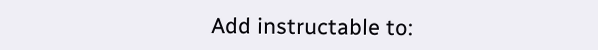Add instructable to: